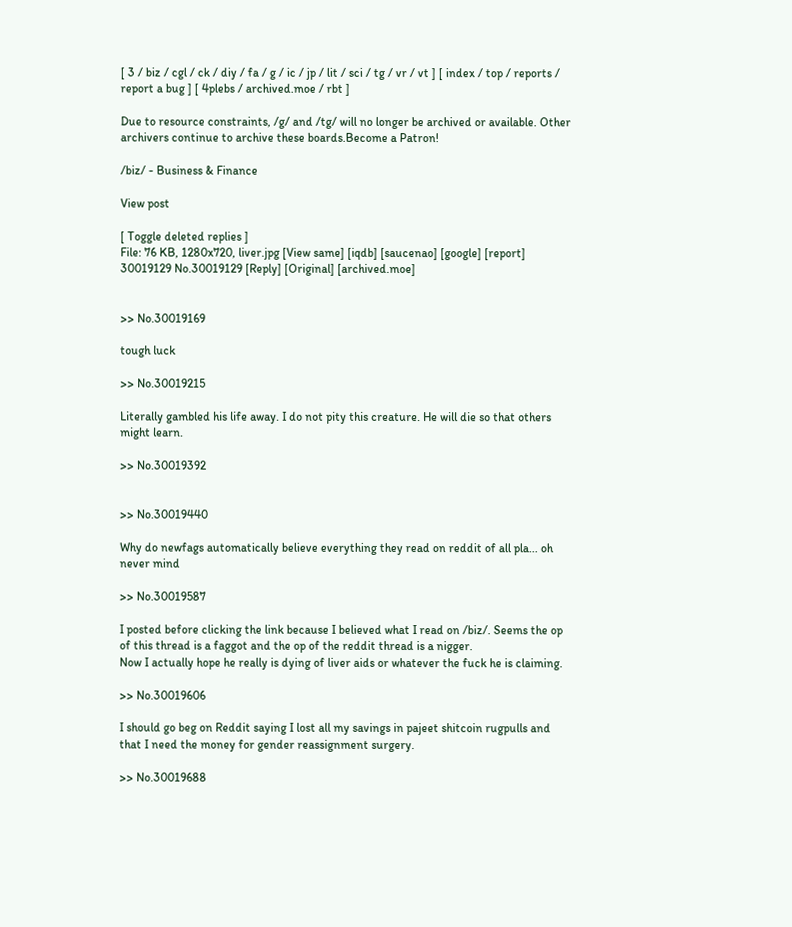[ 3 / biz / cgl / ck / diy / fa / g / ic / jp / lit / sci / tg / vr / vt ] [ index / top / reports / report a bug ] [ 4plebs / archived.moe / rbt ]

Due to resource constraints, /g/ and /tg/ will no longer be archived or available. Other archivers continue to archive these boards.Become a Patron!

/biz/ - Business & Finance

View post

[ Toggle deleted replies ]
File: 76 KB, 1280x720, liver.jpg [View same] [iqdb] [saucenao] [google] [report]
30019129 No.30019129 [Reply] [Original] [archived.moe]


>> No.30019169

tough luck

>> No.30019215

Literally gambled his life away. I do not pity this creature. He will die so that others might learn.

>> No.30019392


>> No.30019440

Why do newfags automatically believe everything they read on reddit of all pla... oh never mind

>> No.30019587

I posted before clicking the link because I believed what I read on /biz/. Seems the op of this thread is a faggot and the op of the reddit thread is a nigger.
Now I actually hope he really is dying of liver aids or whatever the fuck he is claiming.

>> No.30019606

I should go beg on Reddit saying I lost all my savings in pajeet shitcoin rugpulls and that I need the money for gender reassignment surgery.

>> No.30019688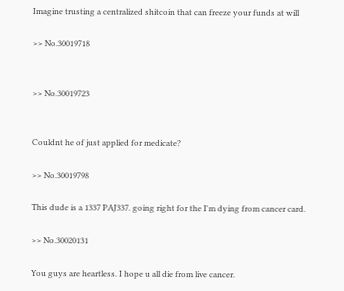Imagine trusting a centralized shitcoin that can freeze your funds at will

>> No.30019718


>> No.30019723


Couldnt he of just applied for medicate?

>> No.30019798

This dude is a 1337 PAJ337. going right for the I'm dying from cancer card.

>> No.30020131

You guys are heartless. I hope u all die from live cancer.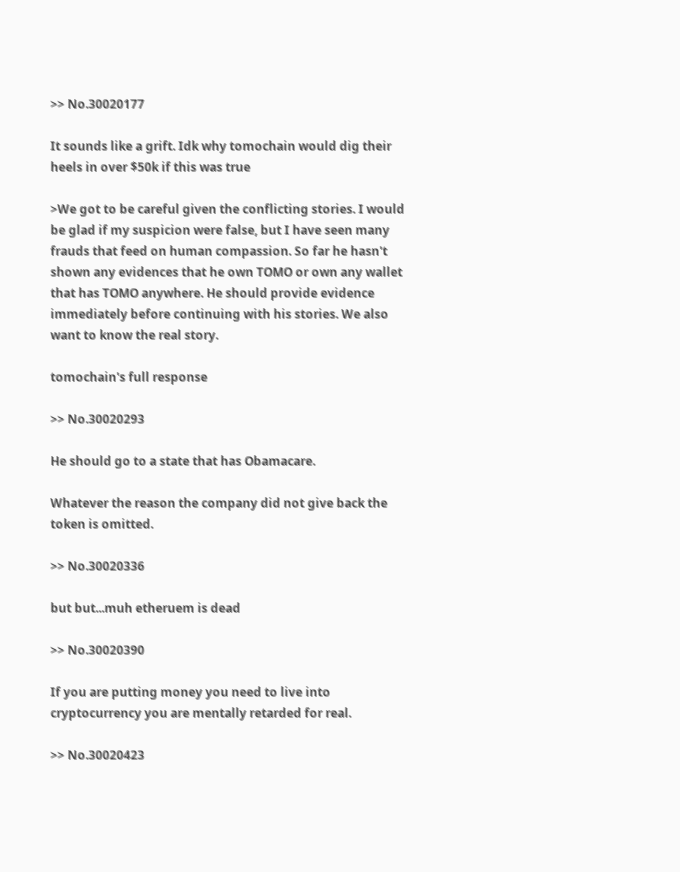>> No.30020177

It sounds like a grift. Idk why tomochain would dig their heels in over $50k if this was true

>We got to be careful given the conflicting stories. I would be glad if my suspicion were false, but I have seen many frauds that feed on human compassion. So far he hasn't shown any evidences that he own TOMO or own any wallet that has TOMO anywhere. He should provide evidence immediately before continuing with his stories. We also want to know the real story.

tomochain's full response

>> No.30020293

He should go to a state that has Obamacare.

Whatever the reason the company did not give back the token is omitted.

>> No.30020336

but but...muh etheruem is dead

>> No.30020390

If you are putting money you need to live into cryptocurrency you are mentally retarded for real.

>> No.30020423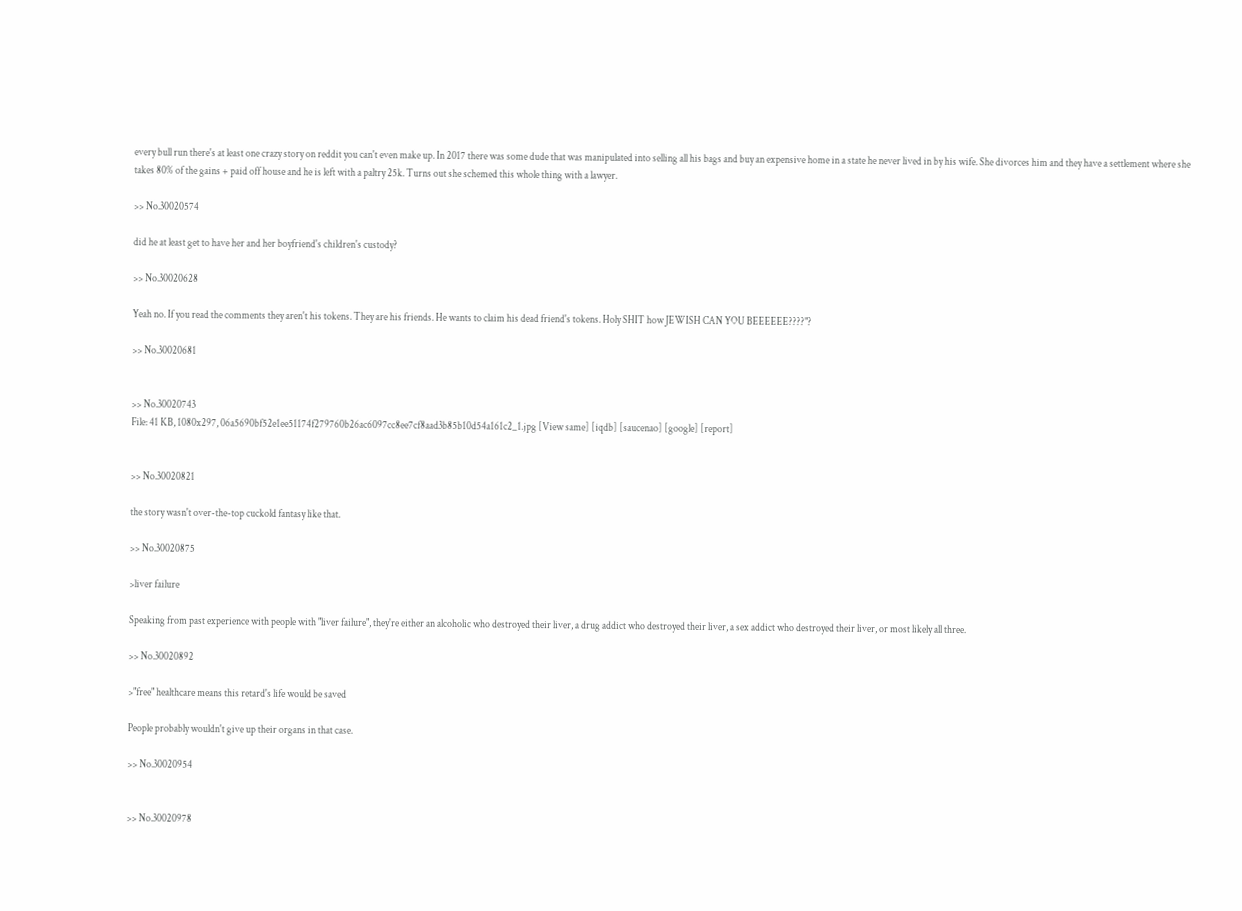every bull run there's at least one crazy story on reddit you can't even make up. In 2017 there was some dude that was manipulated into selling all his bags and buy an expensive home in a state he never lived in by his wife. She divorces him and they have a settlement where she takes 80% of the gains + paid off house and he is left with a paltry 25k. Turns out she schemed this whole thing with a lawyer.

>> No.30020574

did he at least get to have her and her boyfriend's children's custody?

>> No.30020628

Yeah no. If you read the comments they aren't his tokens. They are his friends. He wants to claim his dead friend's tokens. Holy SHIT how JEWISH CAN YOU BEEEEEE????"?

>> No.30020681


>> No.30020743
File: 41 KB, 1080x297, 06a5690bf52e1ee51174f279760b26ac6097cc8ee7cf8aad3b85b10d54a161c2_1.jpg [View same] [iqdb] [saucenao] [google] [report]


>> No.30020821

the story wasn't over-the-top cuckold fantasy like that.

>> No.30020875

>liver failure

Speaking from past experience with people with "liver failure", they're either an alcoholic who destroyed their liver, a drug addict who destroyed their liver, a sex addict who destroyed their liver, or most likely all three.

>> No.30020892

>"free" healthcare means this retard's life would be saved

People probably wouldn't give up their organs in that case.

>> No.30020954


>> No.30020978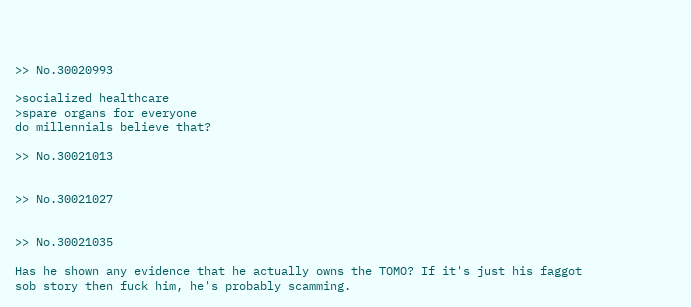>> No.30020993

>socialized healthcare
>spare organs for everyone
do millennials believe that?

>> No.30021013


>> No.30021027


>> No.30021035

Has he shown any evidence that he actually owns the TOMO? If it's just his faggot sob story then fuck him, he's probably scamming.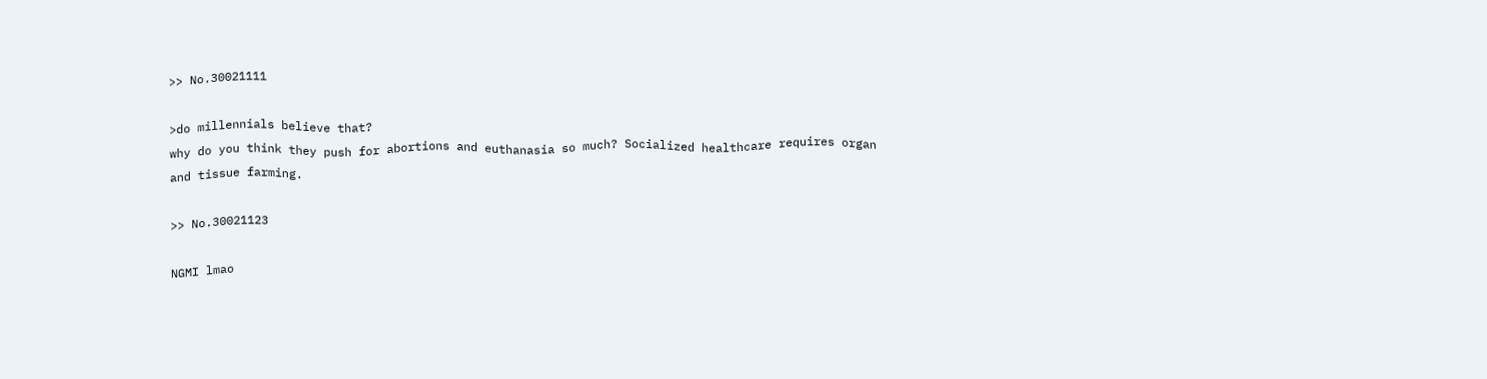>> No.30021111

>do millennials believe that?
why do you think they push for abortions and euthanasia so much? Socialized healthcare requires organ and tissue farming.

>> No.30021123

NGMI lmao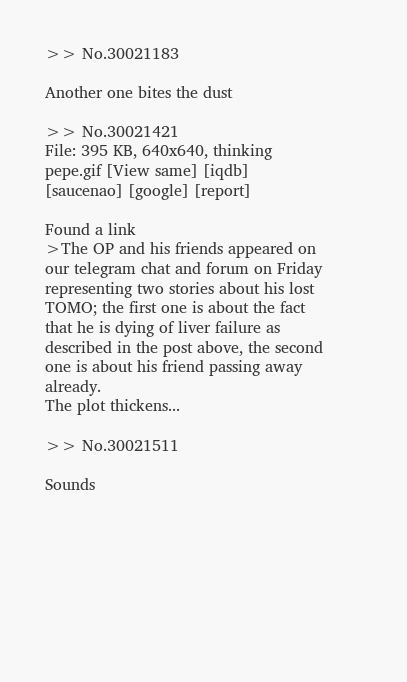>> No.30021183

Another one bites the dust

>> No.30021421
File: 395 KB, 640x640, thinking pepe.gif [View same] [iqdb] [saucenao] [google] [report]

Found a link
>The OP and his friends appeared on our telegram chat and forum on Friday representing two stories about his lost TOMO; the first one is about the fact that he is dying of liver failure as described in the post above, the second one is about his friend passing away already.
The plot thickens...

>> No.30021511

Sounds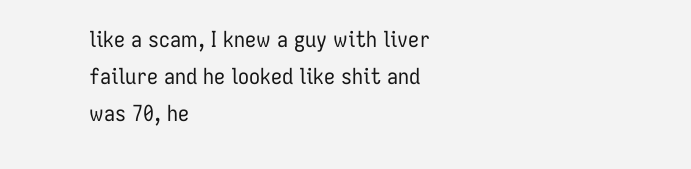like a scam, I knew a guy with liver failure and he looked like shit and was 70, he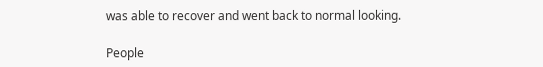was able to recover and went back to normal looking.

People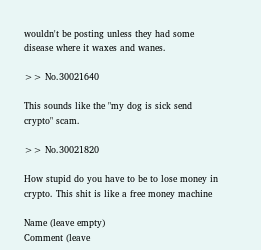wouldn't be posting unless they had some disease where it waxes and wanes.

>> No.30021640

This sounds like the "my dog is sick send crypto" scam.

>> No.30021820

How stupid do you have to be to lose money in crypto. This shit is like a free money machine

Name (leave empty)
Comment (leave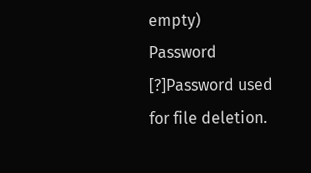empty)
Password [?]Password used for file deletion.